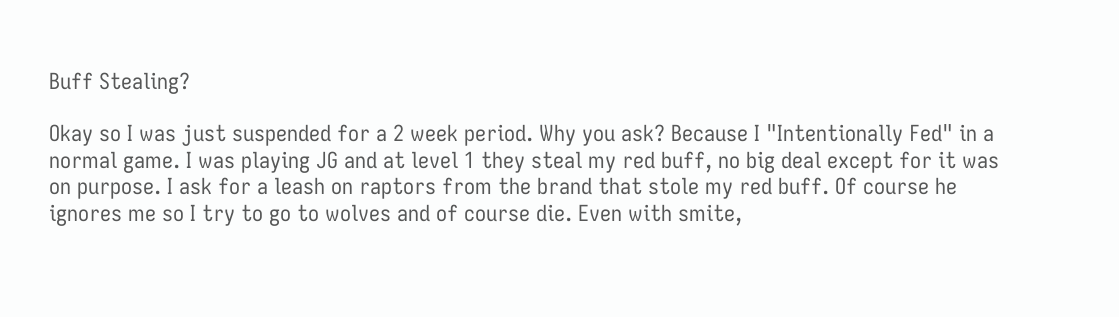Buff Stealing?

Okay so I was just suspended for a 2 week period. Why you ask? Because I "Intentionally Fed" in a normal game. I was playing JG and at level 1 they steal my red buff, no big deal except for it was on purpose. I ask for a leash on raptors from the brand that stole my red buff. Of course he ignores me so I try to go to wolves and of course die. Even with smite,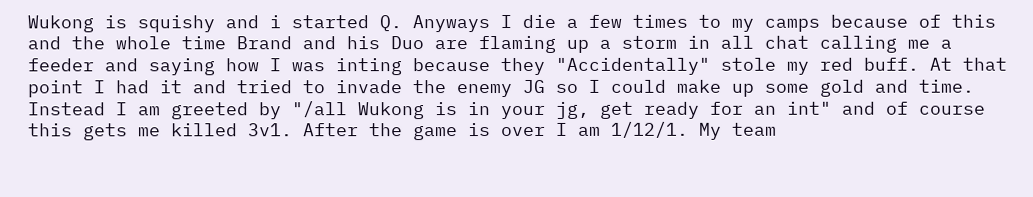Wukong is squishy and i started Q. Anyways I die a few times to my camps because of this and the whole time Brand and his Duo are flaming up a storm in all chat calling me a feeder and saying how I was inting because they "Accidentally" stole my red buff. At that point I had it and tried to invade the enemy JG so I could make up some gold and time. Instead I am greeted by "/all Wukong is in your jg, get ready for an int" and of course this gets me killed 3v1. After the game is over I am 1/12/1. My team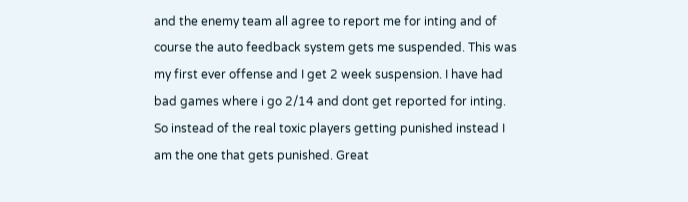and the enemy team all agree to report me for inting and of course the auto feedback system gets me suspended. This was my first ever offense and I get 2 week suspension. I have had bad games where i go 2/14 and dont get reported for inting. So instead of the real toxic players getting punished instead I am the one that gets punished. Great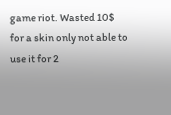game riot. Wasted 10$ for a skin only not able to use it for 2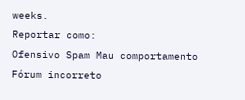weeks.
Reportar como:
Ofensivo Spam Mau comportamento Fórum incorreto